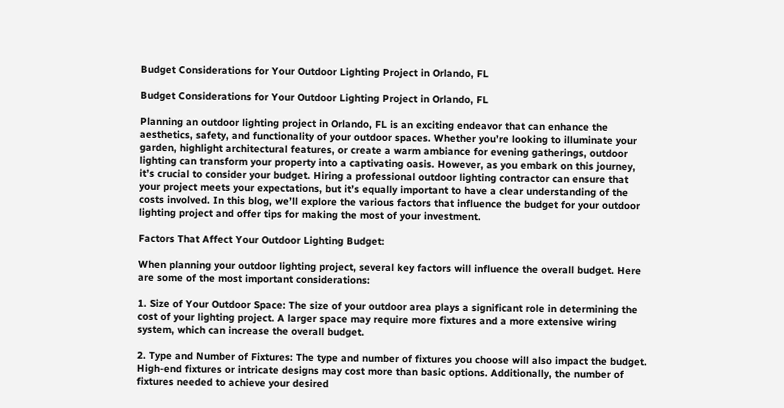Budget Considerations for Your Outdoor Lighting Project in Orlando, FL

Budget Considerations for Your Outdoor Lighting Project in Orlando, FL

Planning an outdoor lighting project in Orlando, FL is an exciting endeavor that can enhance the aesthetics, safety, and functionality of your outdoor spaces. Whether you’re looking to illuminate your garden, highlight architectural features, or create a warm ambiance for evening gatherings, outdoor lighting can transform your property into a captivating oasis. However, as you embark on this journey, it’s crucial to consider your budget. Hiring a professional outdoor lighting contractor can ensure that your project meets your expectations, but it’s equally important to have a clear understanding of the costs involved. In this blog, we’ll explore the various factors that influence the budget for your outdoor lighting project and offer tips for making the most of your investment.

Factors That Affect Your Outdoor Lighting Budget:

When planning your outdoor lighting project, several key factors will influence the overall budget. Here are some of the most important considerations:

1. Size of Your Outdoor Space: The size of your outdoor area plays a significant role in determining the cost of your lighting project. A larger space may require more fixtures and a more extensive wiring system, which can increase the overall budget.

2. Type and Number of Fixtures: The type and number of fixtures you choose will also impact the budget. High-end fixtures or intricate designs may cost more than basic options. Additionally, the number of fixtures needed to achieve your desired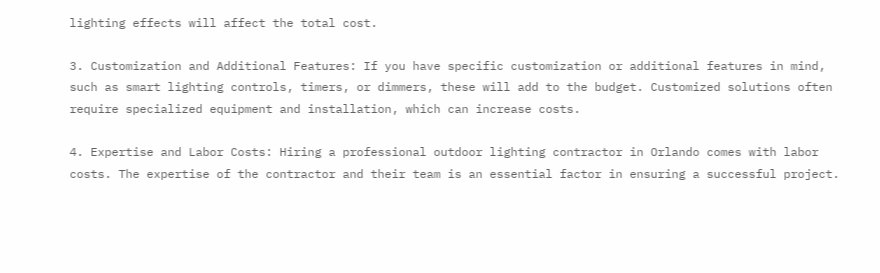lighting effects will affect the total cost.

3. Customization and Additional Features: If you have specific customization or additional features in mind, such as smart lighting controls, timers, or dimmers, these will add to the budget. Customized solutions often require specialized equipment and installation, which can increase costs.

4. Expertise and Labor Costs: Hiring a professional outdoor lighting contractor in Orlando comes with labor costs. The expertise of the contractor and their team is an essential factor in ensuring a successful project.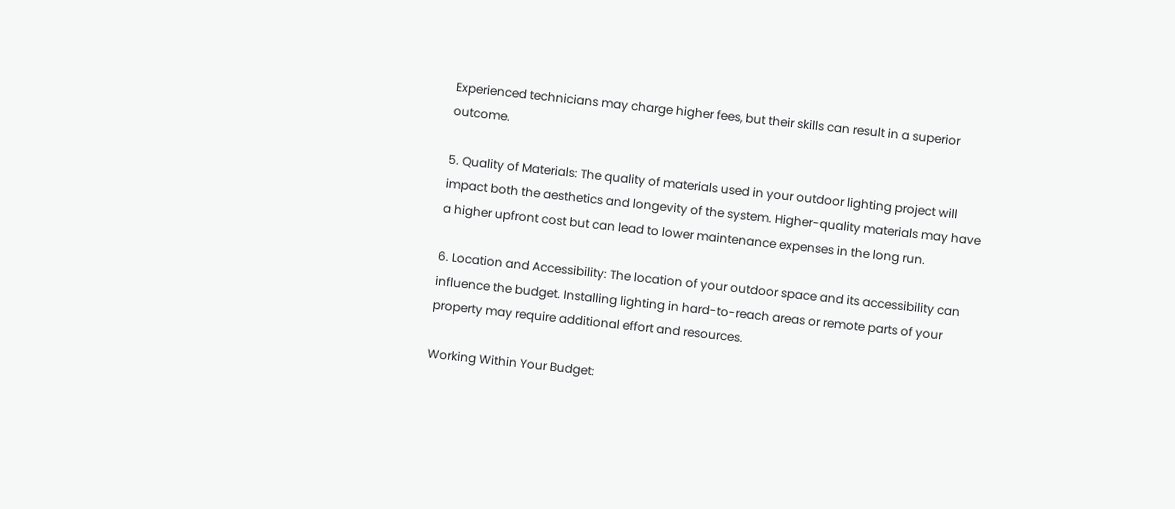Experienced technicians may charge higher fees, but their skills can result in a superior outcome.

5. Quality of Materials: The quality of materials used in your outdoor lighting project will impact both the aesthetics and longevity of the system. Higher-quality materials may have a higher upfront cost but can lead to lower maintenance expenses in the long run.

6. Location and Accessibility: The location of your outdoor space and its accessibility can influence the budget. Installing lighting in hard-to-reach areas or remote parts of your property may require additional effort and resources.

Working Within Your Budget: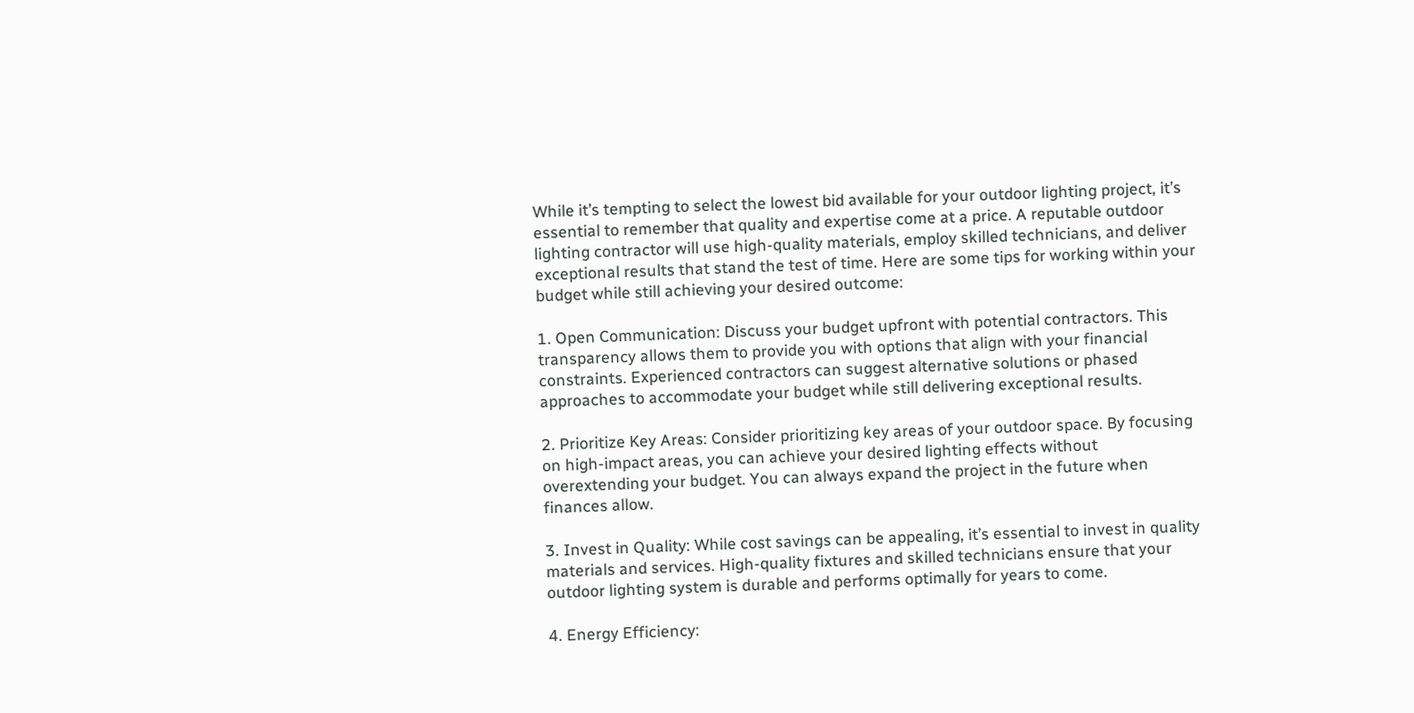While it’s tempting to select the lowest bid available for your outdoor lighting project, it’s essential to remember that quality and expertise come at a price. A reputable outdoor lighting contractor will use high-quality materials, employ skilled technicians, and deliver exceptional results that stand the test of time. Here are some tips for working within your budget while still achieving your desired outcome:

1. Open Communication: Discuss your budget upfront with potential contractors. This transparency allows them to provide you with options that align with your financial constraints. Experienced contractors can suggest alternative solutions or phased approaches to accommodate your budget while still delivering exceptional results.

2. Prioritize Key Areas: Consider prioritizing key areas of your outdoor space. By focusing on high-impact areas, you can achieve your desired lighting effects without overextending your budget. You can always expand the project in the future when finances allow.

3. Invest in Quality: While cost savings can be appealing, it’s essential to invest in quality materials and services. High-quality fixtures and skilled technicians ensure that your outdoor lighting system is durable and performs optimally for years to come.

4. Energy Efficiency: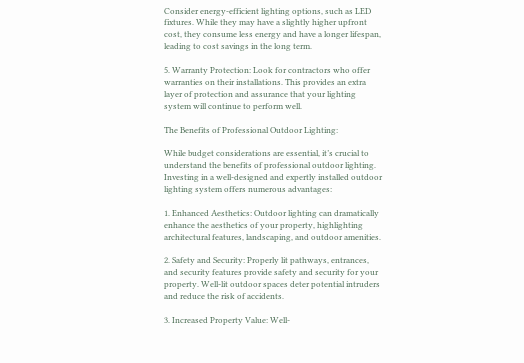Consider energy-efficient lighting options, such as LED fixtures. While they may have a slightly higher upfront cost, they consume less energy and have a longer lifespan, leading to cost savings in the long term.

5. Warranty Protection: Look for contractors who offer warranties on their installations. This provides an extra layer of protection and assurance that your lighting system will continue to perform well.

The Benefits of Professional Outdoor Lighting:

While budget considerations are essential, it’s crucial to understand the benefits of professional outdoor lighting. Investing in a well-designed and expertly installed outdoor lighting system offers numerous advantages:

1. Enhanced Aesthetics: Outdoor lighting can dramatically enhance the aesthetics of your property, highlighting architectural features, landscaping, and outdoor amenities.

2. Safety and Security: Properly lit pathways, entrances, and security features provide safety and security for your property. Well-lit outdoor spaces deter potential intruders and reduce the risk of accidents.

3. Increased Property Value: Well-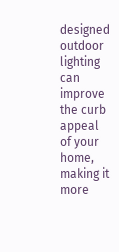designed outdoor lighting can improve the curb appeal of your home, making it more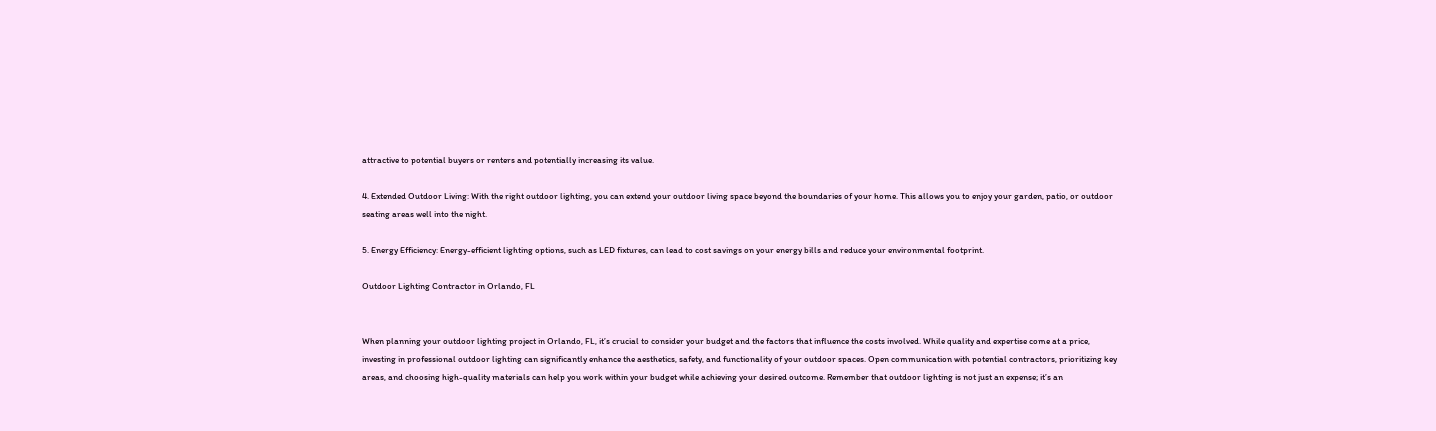attractive to potential buyers or renters and potentially increasing its value.

4. Extended Outdoor Living: With the right outdoor lighting, you can extend your outdoor living space beyond the boundaries of your home. This allows you to enjoy your garden, patio, or outdoor seating areas well into the night.

5. Energy Efficiency: Energy-efficient lighting options, such as LED fixtures, can lead to cost savings on your energy bills and reduce your environmental footprint.

Outdoor Lighting Contractor in Orlando, FL


When planning your outdoor lighting project in Orlando, FL, it’s crucial to consider your budget and the factors that influence the costs involved. While quality and expertise come at a price, investing in professional outdoor lighting can significantly enhance the aesthetics, safety, and functionality of your outdoor spaces. Open communication with potential contractors, prioritizing key areas, and choosing high-quality materials can help you work within your budget while achieving your desired outcome. Remember that outdoor lighting is not just an expense; it’s an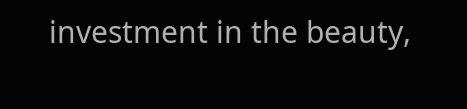investment in the beauty,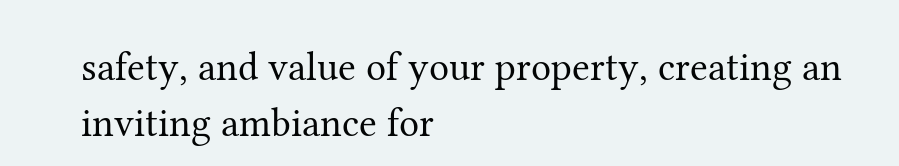safety, and value of your property, creating an inviting ambiance for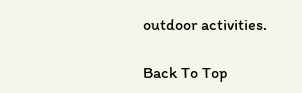outdoor activities.

Back To Top